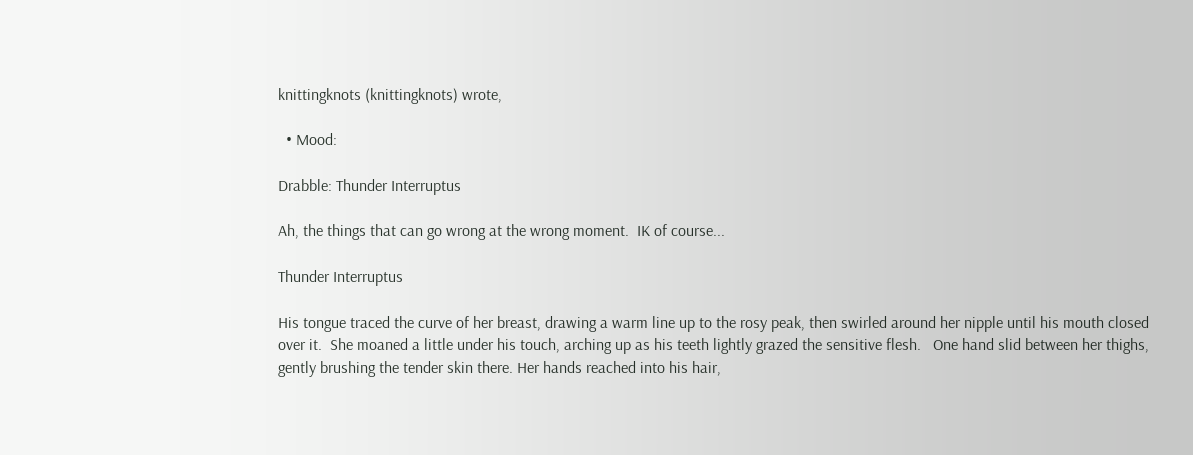knittingknots (knittingknots) wrote,

  • Mood:

Drabble: Thunder Interruptus

Ah, the things that can go wrong at the wrong moment.  IK of course...

Thunder Interruptus

His tongue traced the curve of her breast, drawing a warm line up to the rosy peak, then swirled around her nipple until his mouth closed over it.  She moaned a little under his touch, arching up as his teeth lightly grazed the sensitive flesh.   One hand slid between her thighs, gently brushing the tender skin there. Her hands reached into his hair,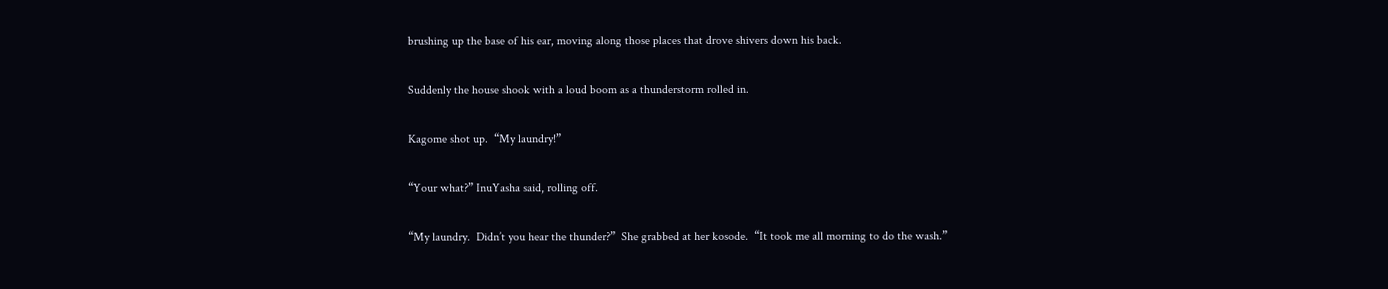brushing up the base of his ear, moving along those places that drove shivers down his back.

Suddenly the house shook with a loud boom as a thunderstorm rolled in.

Kagome shot up.  “My laundry!”

“Your what?” InuYasha said, rolling off.

“My laundry.  Didn’t you hear the thunder?”  She grabbed at her kosode.  “It took me all morning to do the wash.”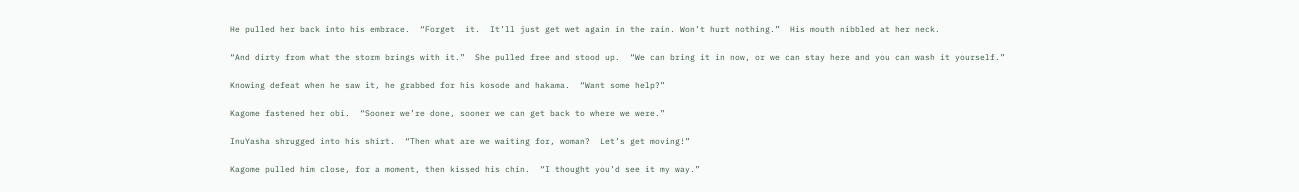He pulled her back into his embrace.  “Forget  it.  It’ll just get wet again in the rain. Won’t hurt nothing.”  His mouth nibbled at her neck.

“And dirty from what the storm brings with it.”  She pulled free and stood up.  “We can bring it in now, or we can stay here and you can wash it yourself.”

Knowing defeat when he saw it, he grabbed for his kosode and hakama.  “Want some help?”

Kagome fastened her obi.  “Sooner we’re done, sooner we can get back to where we were.”

InuYasha shrugged into his shirt.  “Then what are we waiting for, woman?  Let’s get moving!”

Kagome pulled him close, for a moment, then kissed his chin.  “I thought you’d see it my way.”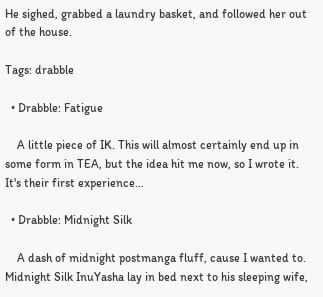He sighed, grabbed a laundry basket, and followed her out of the house.

Tags: drabble

  • Drabble: Fatigue

    A little piece of IK. This will almost certainly end up in some form in TEA, but the idea hit me now, so I wrote it. It's their first experience…

  • Drabble: Midnight Silk

    A dash of midnight postmanga fluff, cause I wanted to. Midnight Silk InuYasha lay in bed next to his sleeping wife,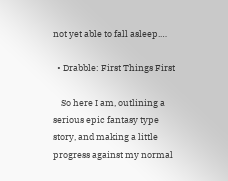not yet able to fall asleep.…

  • Drabble: First Things First

    So here I am, outlining a serious epic fantasy type story, and making a little progress against my normal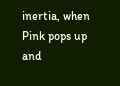inertia, when Pink pops up and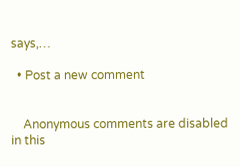says,…

  • Post a new comment


    Anonymous comments are disabled in this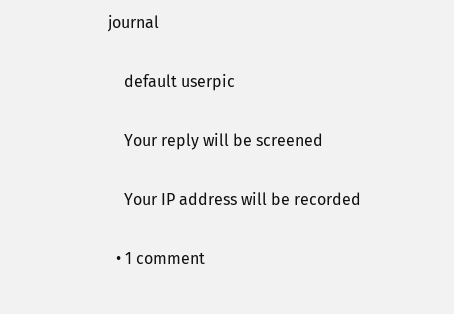journal

    default userpic

    Your reply will be screened

    Your IP address will be recorded

  • 1 comment